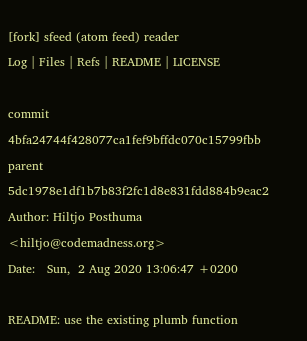[fork] sfeed (atom feed) reader
Log | Files | Refs | README | LICENSE

commit 4bfa24744f428077ca1fef9bffdc070c15799fbb
parent 5dc1978e1df1b7b83f2fc1d8e831fdd884b9eac2
Author: Hiltjo Posthuma <hiltjo@codemadness.org>
Date:   Sun,  2 Aug 2020 13:06:47 +0200

README: use the existing plumb function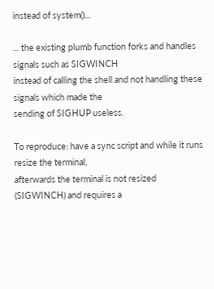instead of system()...

... the existing plumb function forks and handles signals such as SIGWINCH
instead of calling the shell and not handling these signals which made the
sending of SIGHUP useless.

To reproduce: have a sync script and while it runs resize the terminal,
afterwards the terminal is not resized (SIGWINCH) and requires a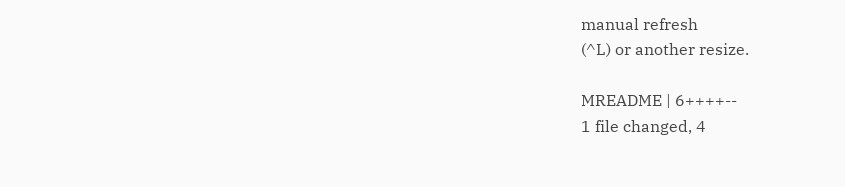manual refresh
(^L) or another resize.

MREADME | 6++++--
1 file changed, 4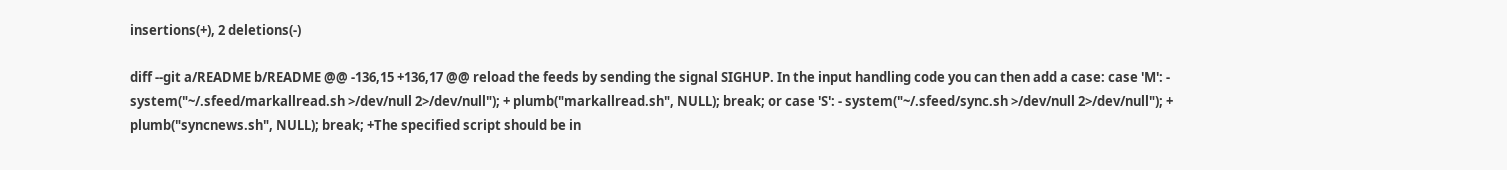insertions(+), 2 deletions(-)

diff --git a/README b/README @@ -136,15 +136,17 @@ reload the feeds by sending the signal SIGHUP. In the input handling code you can then add a case: case 'M': - system("~/.sfeed/markallread.sh >/dev/null 2>/dev/null"); + plumb("markallread.sh", NULL); break; or case 'S': - system("~/.sfeed/sync.sh >/dev/null 2>/dev/null"); + plumb("syncnews.sh", NULL); break; +The specified script should be in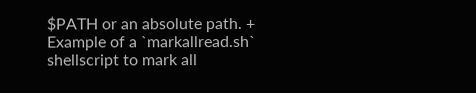$PATH or an absolute path. + Example of a `markallread.sh` shellscript to mark all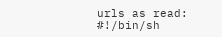urls as read: #!/bin/sh